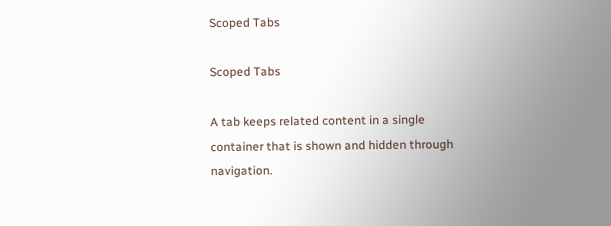Scoped Tabs

Scoped Tabs

A tab keeps related content in a single container that is shown and hidden through navigation.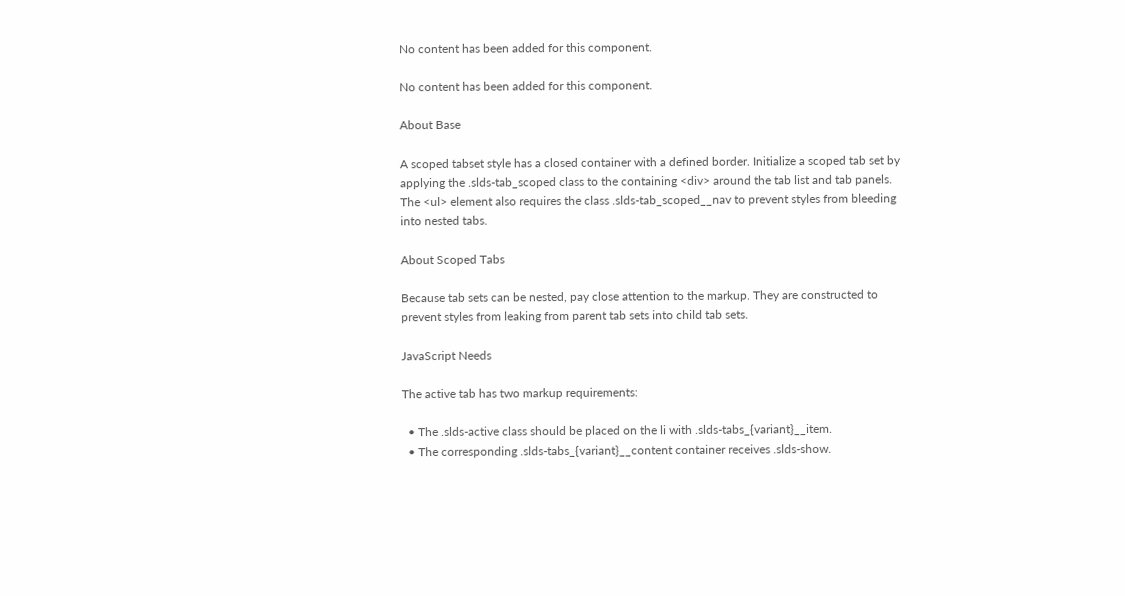No content has been added for this component.

No content has been added for this component.

About Base

A scoped tabset style has a closed container with a defined border. Initialize a scoped tab set by applying the .slds-tab_scoped class to the containing <div> around the tab list and tab panels. The <ul> element also requires the class .slds-tab_scoped__nav to prevent styles from bleeding into nested tabs.

About Scoped Tabs

Because tab sets can be nested, pay close attention to the markup. They are constructed to prevent styles from leaking from parent tab sets into child tab sets.

JavaScript Needs

The active tab has two markup requirements:

  • The .slds-active class should be placed on the li with .slds-tabs_{variant}__item.
  • The corresponding .slds-tabs_{variant}__content container receives .slds-show.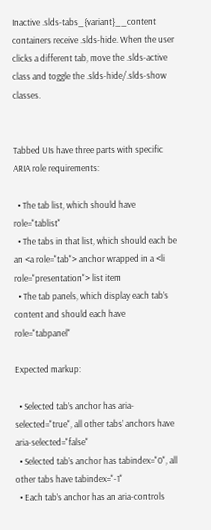Inactive .slds-tabs_{variant}__content containers receive .slds-hide. When the user clicks a different tab, move the .slds-active class and toggle the .slds-hide/.slds-show classes.


Tabbed UIs have three parts with specific ARIA role requirements:

  • The tab list, which should have role="tablist"
  • The tabs in that list, which should each be an <a role="tab"> anchor wrapped in a <li role="presentation"> list item
  • The tab panels, which display each tab’s content and should each have role="tabpanel"

Expected markup:

  • Selected tab’s anchor has aria-selected="true", all other tabs’ anchors have aria-selected="false"
  • Selected tab’s anchor has tabindex="0", all other tabs have tabindex="-1"
  • Each tab’s anchor has an aria-controls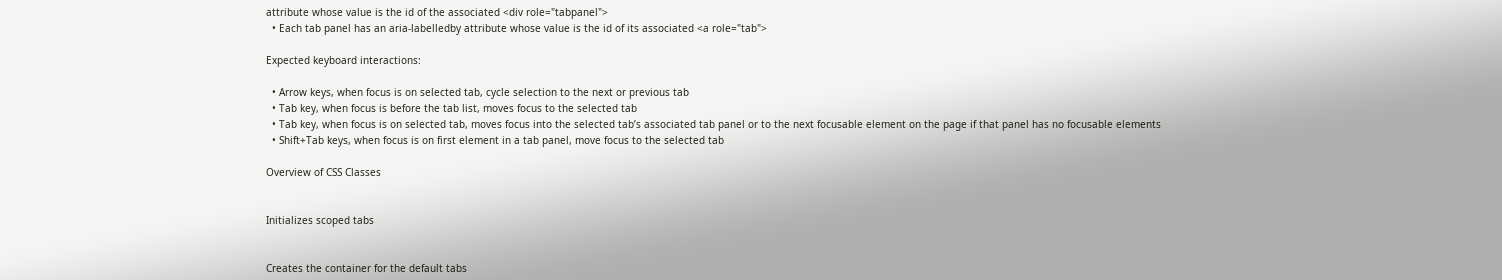attribute whose value is the id of the associated <div role="tabpanel">
  • Each tab panel has an aria-labelledby attribute whose value is the id of its associated <a role="tab">

Expected keyboard interactions:

  • Arrow keys, when focus is on selected tab, cycle selection to the next or previous tab
  • Tab key, when focus is before the tab list, moves focus to the selected tab
  • Tab key, when focus is on selected tab, moves focus into the selected tab’s associated tab panel or to the next focusable element on the page if that panel has no focusable elements
  • Shift+Tab keys, when focus is on first element in a tab panel, move focus to the selected tab

Overview of CSS Classes


Initializes scoped tabs


Creates the container for the default tabs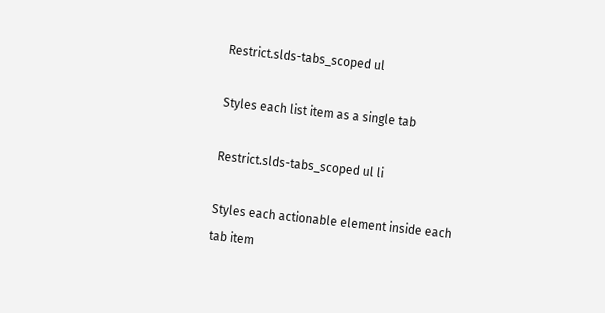Restrict.slds-tabs_scoped ul

Styles each list item as a single tab

Restrict.slds-tabs_scoped ul li

Styles each actionable element inside each tab item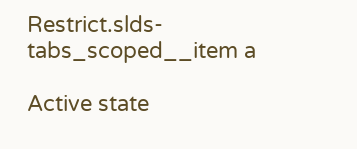Restrict.slds-tabs_scoped__item a

Active state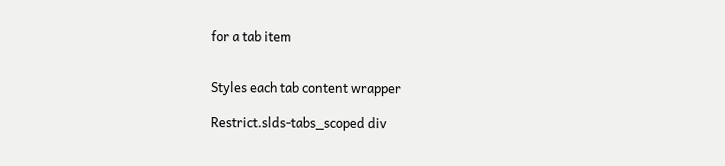for a tab item


Styles each tab content wrapper

Restrict.slds-tabs_scoped div